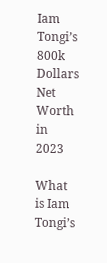Iam Tongi’s 800k Dollars Net Worth in 2023

What is Iam Tongi’s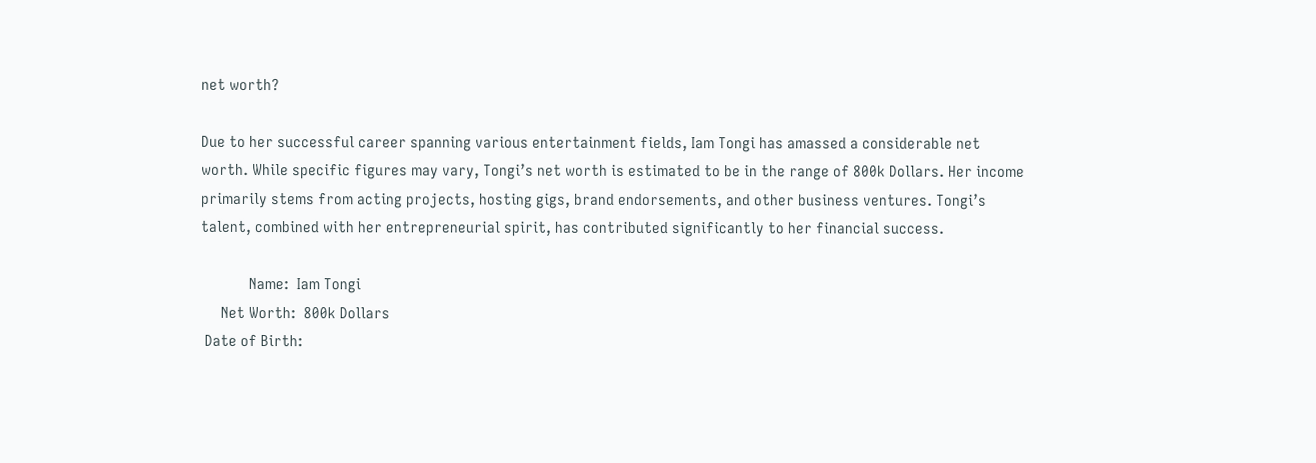net worth?

Due to her successful career spanning various entertainment fields, Iam Tongi has amassed a considerable net worth. While specific figures may vary, Tongi’s net worth is estimated to be in the range of 800k Dollars. Her income primarily stems from acting projects, hosting gigs, brand endorsements, and other business ventures. Tongi’s talent, combined with her entrepreneurial spirit, has contributed significantly to her financial success.

            Name:  Iam Tongi
     Net Worth:  800k Dollars
 Date of Birth: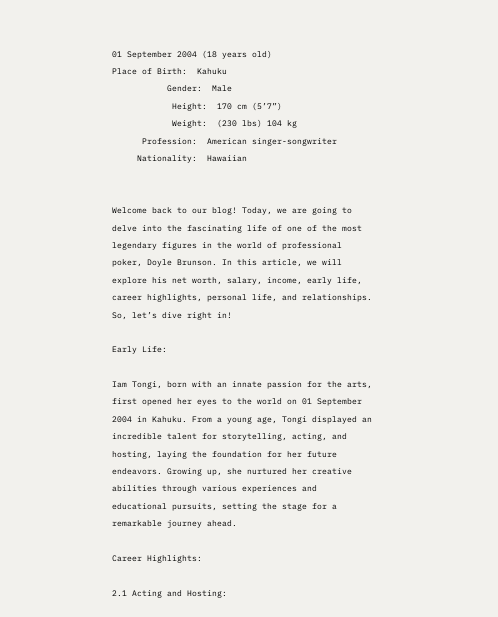01 September 2004 (18 years old)
Place of Birth:  Kahuku
           Gender:  Male
            Height:  170 cm (5’7”)
            Weight:  (230 lbs) 104 kg
      Profession:  American singer-songwriter
     Nationality:  Hawaiian


Welcome back to our blog! Today, we are going to delve into the fascinating life of one of the most legendary figures in the world of professional poker, Doyle Brunson. In this article, we will explore his net worth, salary, income, early life, career highlights, personal life, and relationships. So, let’s dive right in!

Early Life:

Iam Tongi, born with an innate passion for the arts, first opened her eyes to the world on 01 September 2004 in Kahuku. From a young age, Tongi displayed an incredible talent for storytelling, acting, and hosting, laying the foundation for her future endeavors. Growing up, she nurtured her creative abilities through various experiences and educational pursuits, setting the stage for a remarkable journey ahead.

Career Highlights:

2.1 Acting and Hosting: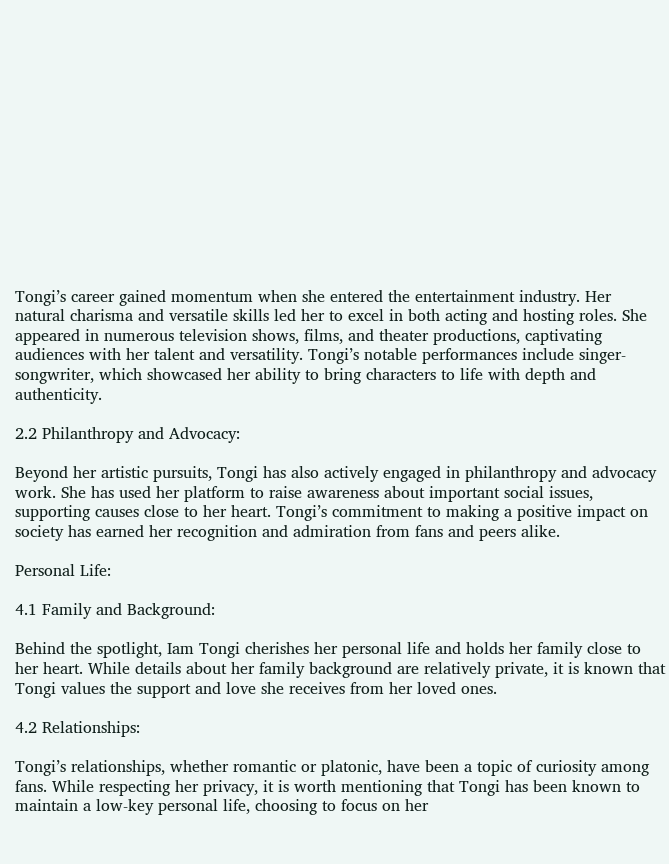Tongi’s career gained momentum when she entered the entertainment industry. Her natural charisma and versatile skills led her to excel in both acting and hosting roles. She appeared in numerous television shows, films, and theater productions, captivating audiences with her talent and versatility. Tongi’s notable performances include singer-songwriter, which showcased her ability to bring characters to life with depth and authenticity.

2.2 Philanthropy and Advocacy:

Beyond her artistic pursuits, Tongi has also actively engaged in philanthropy and advocacy work. She has used her platform to raise awareness about important social issues, supporting causes close to her heart. Tongi’s commitment to making a positive impact on society has earned her recognition and admiration from fans and peers alike.

Personal Life:

4.1 Family and Background:

Behind the spotlight, Iam Tongi cherishes her personal life and holds her family close to her heart. While details about her family background are relatively private, it is known that Tongi values the support and love she receives from her loved ones.

4.2 Relationships:

Tongi’s relationships, whether romantic or platonic, have been a topic of curiosity among fans. While respecting her privacy, it is worth mentioning that Tongi has been known to maintain a low-key personal life, choosing to focus on her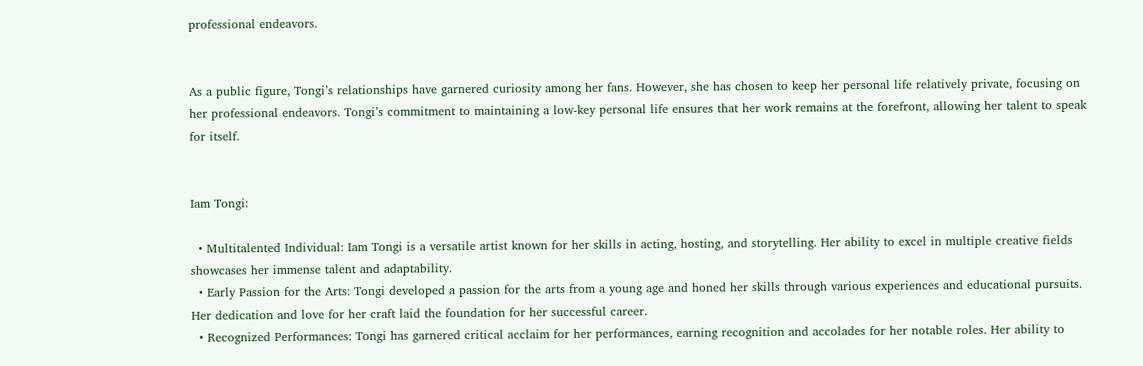professional endeavors.


As a public figure, Tongi’s relationships have garnered curiosity among her fans. However, she has chosen to keep her personal life relatively private, focusing on her professional endeavors. Tongi’s commitment to maintaining a low-key personal life ensures that her work remains at the forefront, allowing her talent to speak for itself.


Iam Tongi:

  • Multitalented Individual: Iam Tongi is a versatile artist known for her skills in acting, hosting, and storytelling. Her ability to excel in multiple creative fields showcases her immense talent and adaptability.
  • Early Passion for the Arts: Tongi developed a passion for the arts from a young age and honed her skills through various experiences and educational pursuits. Her dedication and love for her craft laid the foundation for her successful career.
  • Recognized Performances: Tongi has garnered critical acclaim for her performances, earning recognition and accolades for her notable roles. Her ability to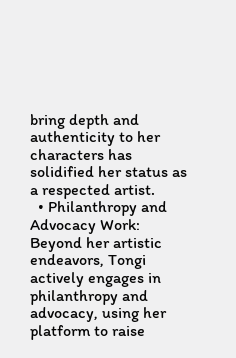bring depth and authenticity to her characters has solidified her status as a respected artist.
  • Philanthropy and Advocacy Work: Beyond her artistic endeavors, Tongi actively engages in philanthropy and advocacy, using her platform to raise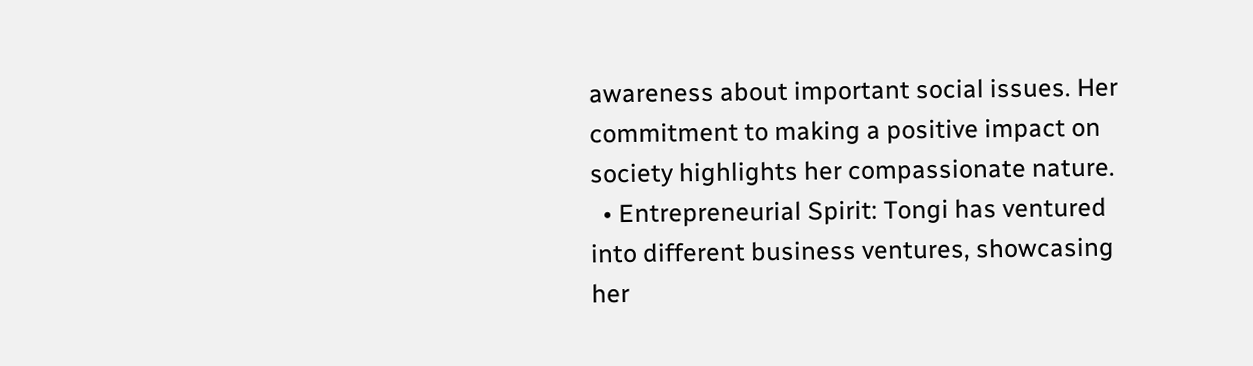awareness about important social issues. Her commitment to making a positive impact on society highlights her compassionate nature.
  • Entrepreneurial Spirit: Tongi has ventured into different business ventures, showcasing her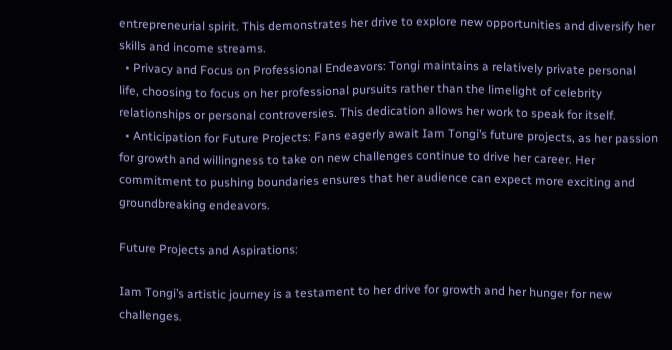entrepreneurial spirit. This demonstrates her drive to explore new opportunities and diversify her skills and income streams.
  • Privacy and Focus on Professional Endeavors: Tongi maintains a relatively private personal life, choosing to focus on her professional pursuits rather than the limelight of celebrity relationships or personal controversies. This dedication allows her work to speak for itself.
  • Anticipation for Future Projects: Fans eagerly await Iam Tongi’s future projects, as her passion for growth and willingness to take on new challenges continue to drive her career. Her commitment to pushing boundaries ensures that her audience can expect more exciting and groundbreaking endeavors.

Future Projects and Aspirations:

Iam Tongi’s artistic journey is a testament to her drive for growth and her hunger for new challenges.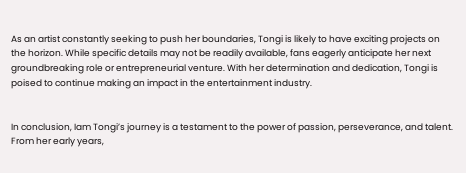As an artist constantly seeking to push her boundaries, Tongi is likely to have exciting projects on the horizon. While specific details may not be readily available, fans eagerly anticipate her next groundbreaking role or entrepreneurial venture. With her determination and dedication, Tongi is poised to continue making an impact in the entertainment industry.


In conclusion, Iam Tongi’s journey is a testament to the power of passion, perseverance, and talent. From her early years,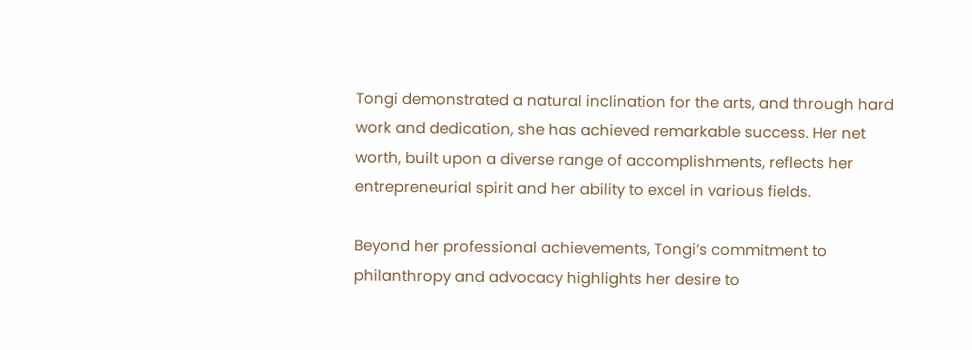Tongi demonstrated a natural inclination for the arts, and through hard work and dedication, she has achieved remarkable success. Her net worth, built upon a diverse range of accomplishments, reflects her entrepreneurial spirit and her ability to excel in various fields.

Beyond her professional achievements, Tongi’s commitment to philanthropy and advocacy highlights her desire to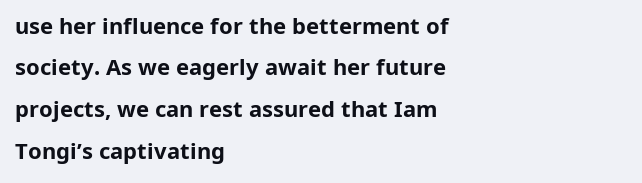use her influence for the betterment of society. As we eagerly await her future projects, we can rest assured that Iam Tongi’s captivating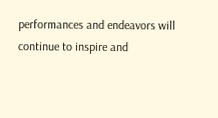performances and endeavors will continue to inspire and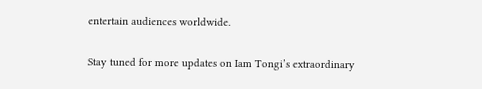entertain audiences worldwide.

Stay tuned for more updates on Iam Tongi’s extraordinary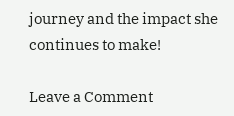journey and the impact she continues to make!

Leave a Comment